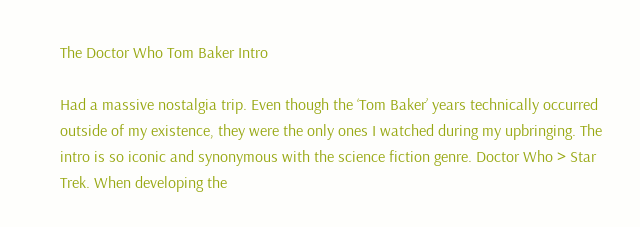The Doctor Who Tom Baker Intro

Had a massive nostalgia trip. Even though the ‘Tom Baker’ years technically occurred outside of my existence, they were the only ones I watched during my upbringing. The intro is so iconic and synonymous with the science fiction genre. Doctor Who > Star Trek. When developing the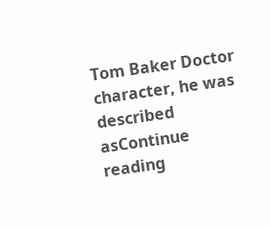Tom Baker Doctor character, he was described asContinue reading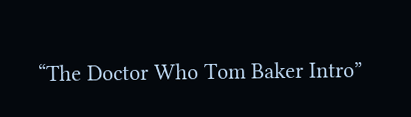“The Doctor Who Tom Baker Intro”